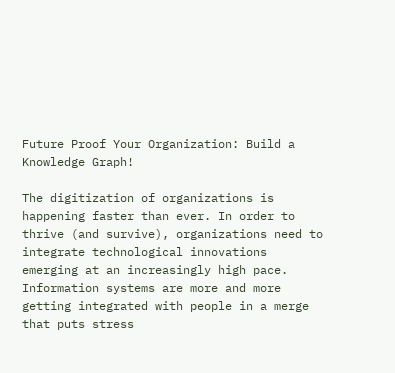Future Proof Your Organization: Build a Knowledge Graph!

The digitization of organizations is happening faster than ever. In order to thrive (and survive), organizations need to integrate technological innovations emerging at an increasingly high pace. Information systems are more and more getting integrated with people in a merge that puts stress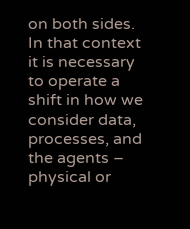on both sides. In that context it is necessary to operate a shift in how we consider data, processes, and the agents – physical or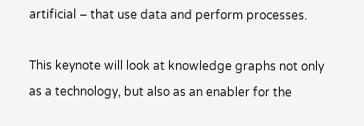artificial – that use data and perform processes.

This keynote will look at knowledge graphs not only as a technology, but also as an enabler for the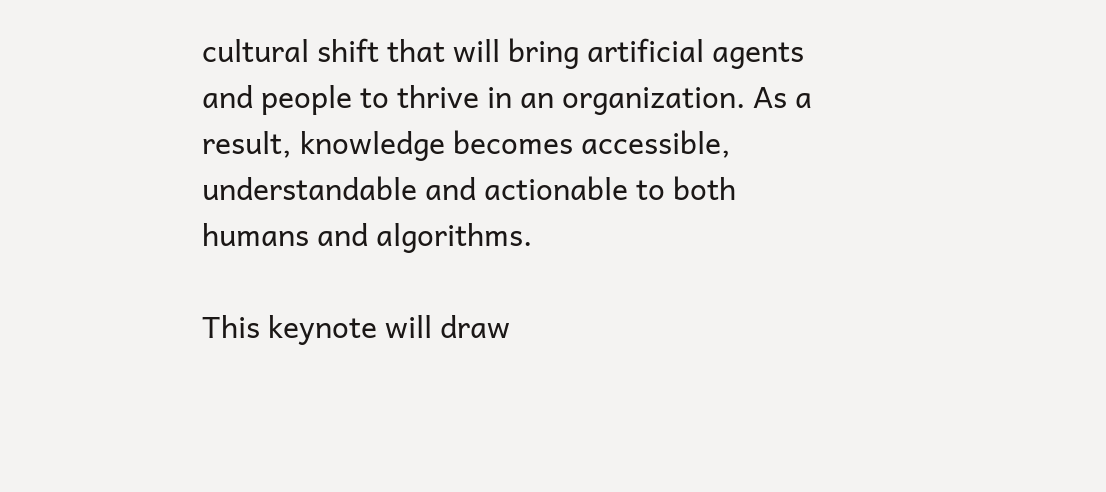cultural shift that will bring artificial agents and people to thrive in an organization. As a result, knowledge becomes accessible, understandable and actionable to both humans and algorithms.

This keynote will draw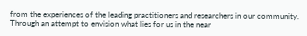from the experiences of the leading practitioners and researchers in our community. Through an attempt to envision what lies for us in the near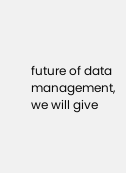future of data management, we will give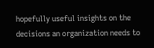hopefully useful insights on the decisions an organization needs to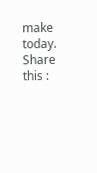make today.
Share this :